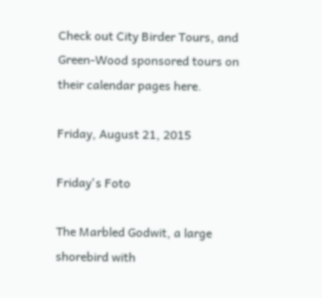Check out City Birder Tours, and Green-Wood sponsored tours on their calendar pages here.

Friday, August 21, 2015

Friday's Foto

The Marbled Godwit, a large shorebird with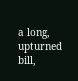a long, upturned bill,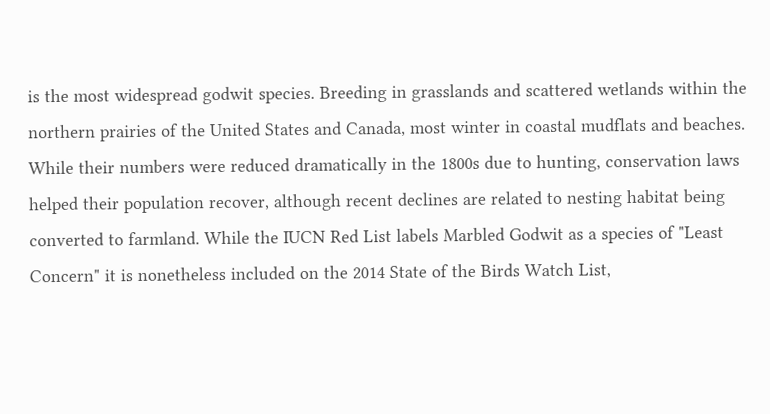is the most widespread godwit species. Breeding in grasslands and scattered wetlands within the northern prairies of the United States and Canada, most winter in coastal mudflats and beaches. While their numbers were reduced dramatically in the 1800s due to hunting, conservation laws helped their population recover, although recent declines are related to nesting habitat being converted to farmland. While the IUCN Red List labels Marbled Godwit as a species of "Least Concern" it is nonetheless included on the 2014 State of the Birds Watch List,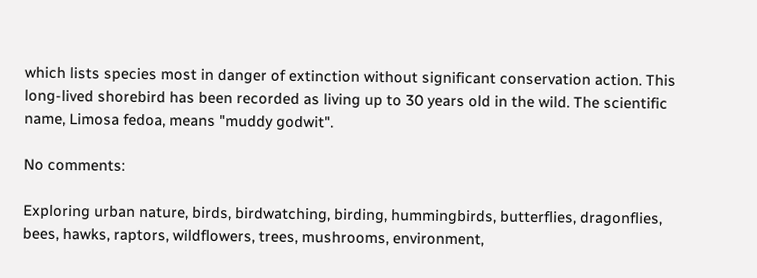which lists species most in danger of extinction without significant conservation action. This long-lived shorebird has been recorded as living up to 30 years old in the wild. The scientific name, Limosa fedoa, means "muddy godwit".

No comments:

Exploring urban nature, birds, birdwatching, birding, hummingbirds, butterflies, dragonflies, bees, hawks, raptors, wildflowers, trees, mushrooms, environment,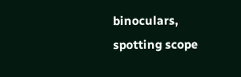binoculars, spotting scope